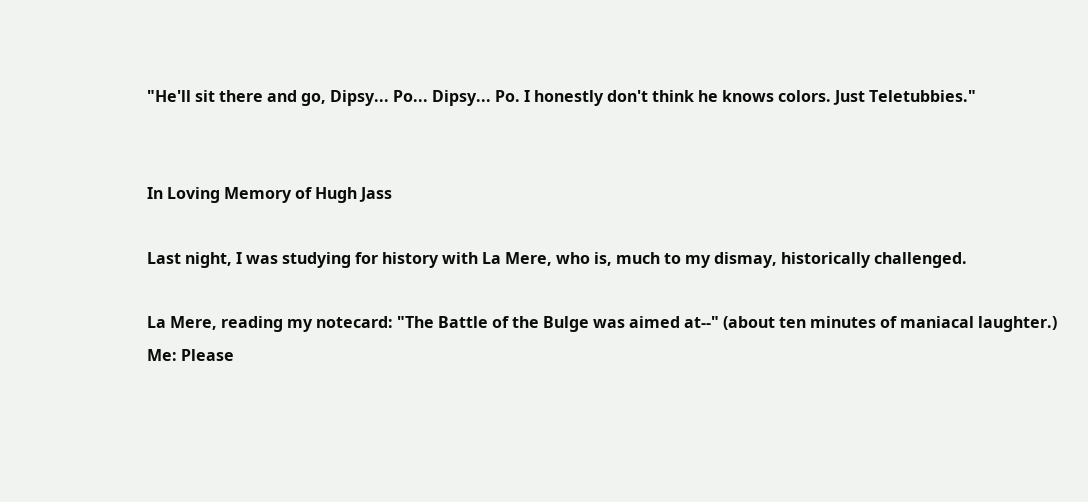"He'll sit there and go, Dipsy... Po... Dipsy... Po. I honestly don't think he knows colors. Just Teletubbies."


In Loving Memory of Hugh Jass

Last night, I was studying for history with La Mere, who is, much to my dismay, historically challenged.

La Mere, reading my notecard: "The Battle of the Bulge was aimed at--" (about ten minutes of maniacal laughter.)
Me: Please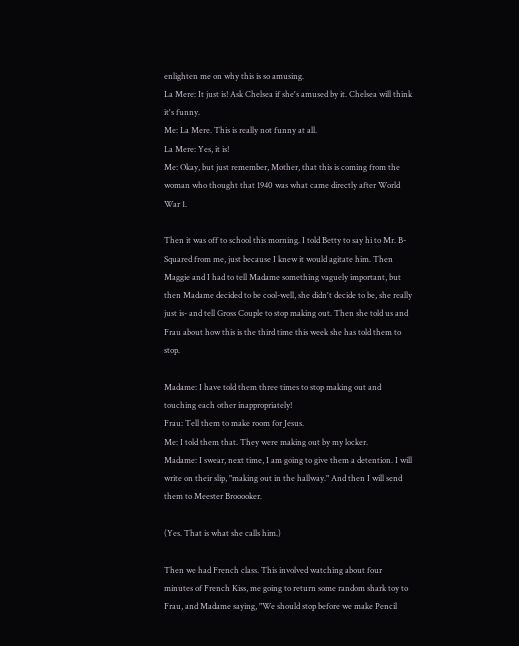enlighten me on why this is so amusing.
La Mere: It just is! Ask Chelsea if she's amused by it. Chelsea will think it's funny.
Me: La Mere. This is really not funny at all.
La Mere: Yes, it is!
Me: Okay, but just remember, Mother, that this is coming from the woman who thought that 1940 was what came directly after World War 1.

Then it was off to school this morning. I told Betty to say hi to Mr. B-Squared from me, just because I knew it would agitate him. Then Maggie and I had to tell Madame something vaguely important, but then Madame decided to be cool-well, she didn't decide to be, she really just is- and tell Gross Couple to stop making out. Then she told us and Frau about how this is the third time this week she has told them to stop.

Madame: I have told them three times to stop making out and touching each other inappropriately!
Frau: Tell them to make room for Jesus.
Me: I told them that. They were making out by my locker.
Madame: I swear, next time, I am going to give them a detention. I will write on their slip, "making out in the hallway." And then I will send them to Meester Brooooker.

(Yes. That is what she calls him.)

Then we had French class. This involved watching about four minutes of French Kiss, me going to return some random shark toy to Frau, and Madame saying, "We should stop before we make Pencil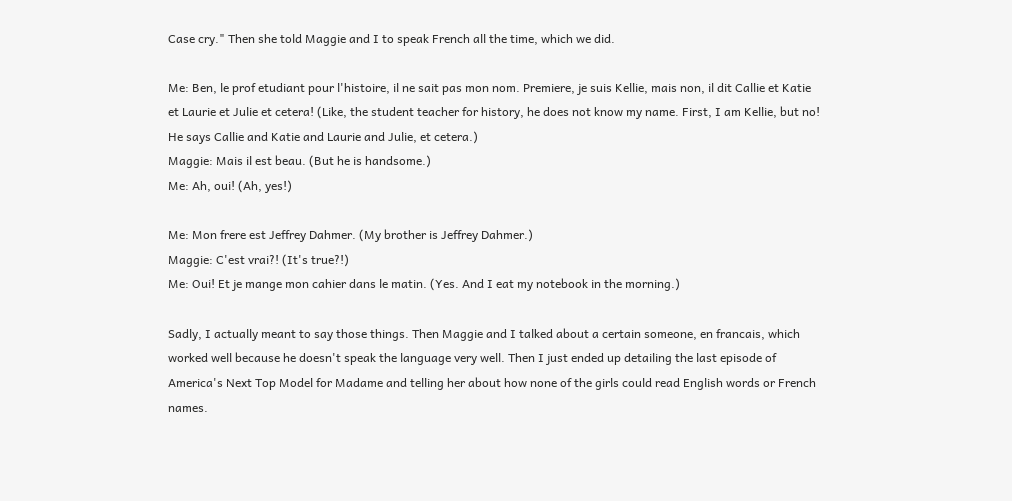Case cry." Then she told Maggie and I to speak French all the time, which we did.

Me: Ben, le prof etudiant pour l'histoire, il ne sait pas mon nom. Premiere, je suis Kellie, mais non, il dit Callie et Katie et Laurie et Julie et cetera! (Like, the student teacher for history, he does not know my name. First, I am Kellie, but no! He says Callie and Katie and Laurie and Julie, et cetera.)
Maggie: Mais il est beau. (But he is handsome.)
Me: Ah, oui! (Ah, yes!)

Me: Mon frere est Jeffrey Dahmer. (My brother is Jeffrey Dahmer.)
Maggie: C'est vrai?! (It's true?!)
Me: Oui! Et je mange mon cahier dans le matin. (Yes. And I eat my notebook in the morning.)

Sadly, I actually meant to say those things. Then Maggie and I talked about a certain someone, en francais, which worked well because he doesn't speak the language very well. Then I just ended up detailing the last episode of America's Next Top Model for Madame and telling her about how none of the girls could read English words or French names.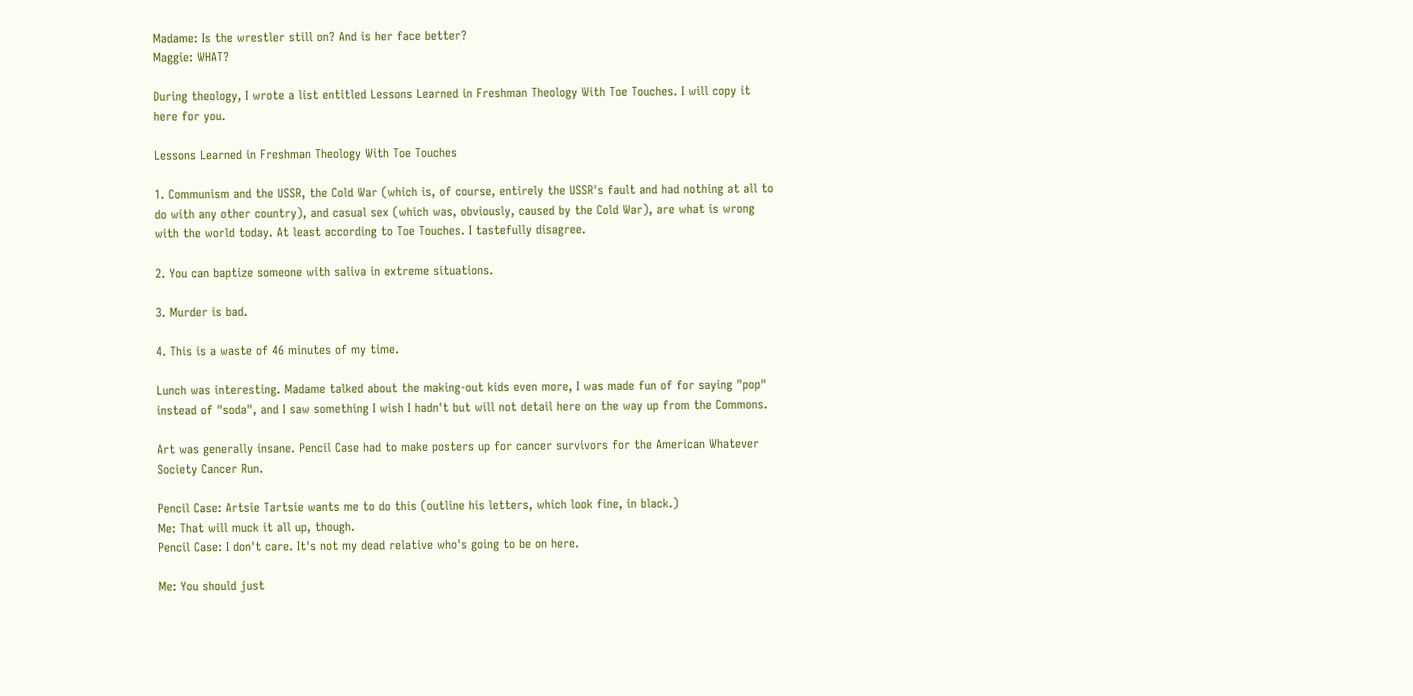Madame: Is the wrestler still on? And is her face better?
Maggie: WHAT?

During theology, I wrote a list entitled Lessons Learned in Freshman Theology With Toe Touches. I will copy it here for you.

Lessons Learned in Freshman Theology With Toe Touches

1. Communism and the USSR, the Cold War (which is, of course, entirely the USSR's fault and had nothing at all to do with any other country), and casual sex (which was, obviously, caused by the Cold War), are what is wrong with the world today. At least according to Toe Touches. I tastefully disagree.

2. You can baptize someone with saliva in extreme situations.

3. Murder is bad.

4. This is a waste of 46 minutes of my time.

Lunch was interesting. Madame talked about the making-out kids even more, I was made fun of for saying "pop" instead of "soda", and I saw something I wish I hadn't but will not detail here on the way up from the Commons.

Art was generally insane. Pencil Case had to make posters up for cancer survivors for the American Whatever Society Cancer Run.

Pencil Case: Artsie Tartsie wants me to do this (outline his letters, which look fine, in black.)
Me: That will muck it all up, though.
Pencil Case: I don't care. It's not my dead relative who's going to be on here.

Me: You should just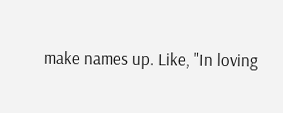make names up. Like, "In loving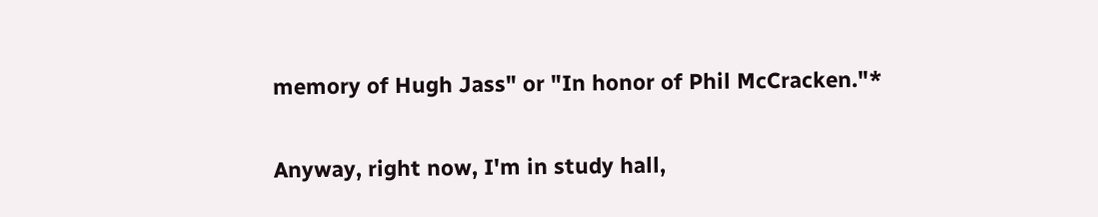memory of Hugh Jass" or "In honor of Phil McCracken."*

Anyway, right now, I'm in study hall,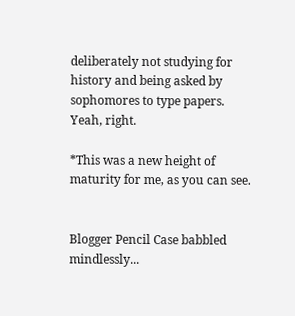deliberately not studying for history and being asked by sophomores to type papers. Yeah, right.

*This was a new height of maturity for me, as you can see.


Blogger Pencil Case babbled mindlessly...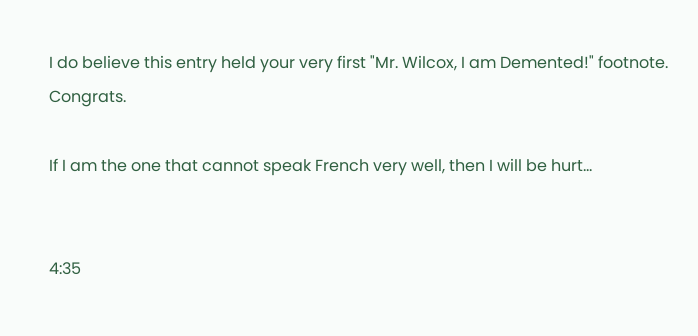I do believe this entry held your very first "Mr. Wilcox, I am Demented!" footnote. Congrats.

If I am the one that cannot speak French very well, then I will be hurt...


4:35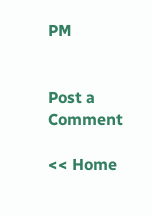PM


Post a Comment

<< Home